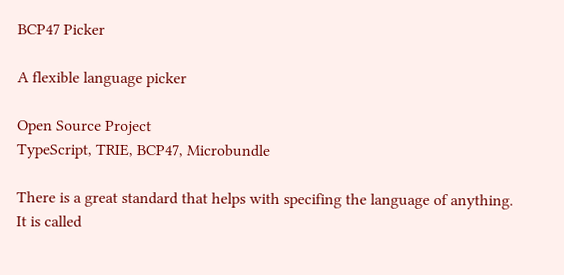BCP47 Picker

A flexible language picker

Open Source Project
TypeScript, TRIE, BCP47, Microbundle

There is a great standard that helps with specifing the language of anything. It is called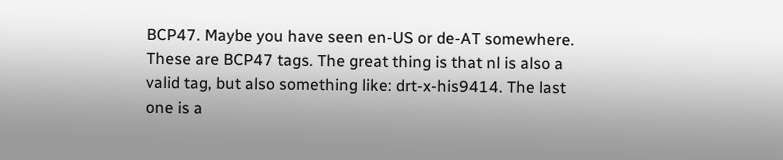BCP47. Maybe you have seen en-US or de-AT somewhere. These are BCP47 tags. The great thing is that nl is also a valid tag, but also something like: drt-x-his9414. The last one is a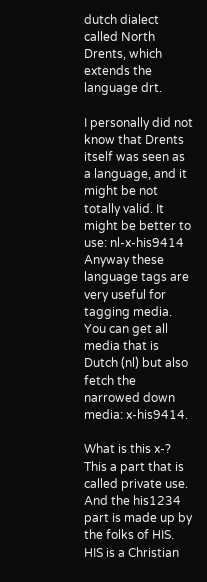dutch dialect called North Drents, which extends the language drt.

I personally did not know that Drents itself was seen as a language, and it might be not totally valid. It might be better to use: nl-x-his9414 Anyway these language tags are very useful for tagging media. You can get all media that is Dutch (nl) but also fetch the narrowed down media: x-his9414.

What is this x-? This a part that is called private use. And the his1234 part is made up by the folks of HIS. HIS is a Christian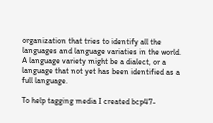organization that tries to identify all the languages and language variaties in the world. A language variety might be a dialect, or a language that not yet has been identified as a full language.

To help tagging media I created bcp47-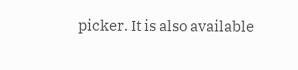picker. It is also available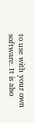to use with your own software. It is also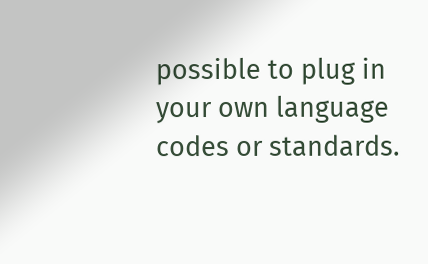possible to plug in your own language codes or standards.